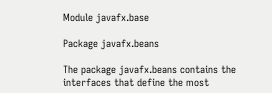Module javafx.base

Package javafx.beans

The package javafx.beans contains the interfaces that define the most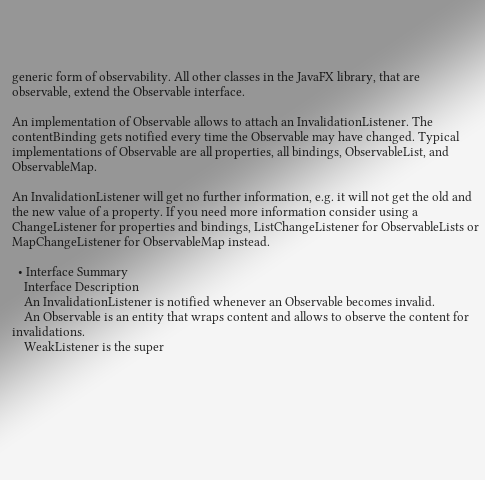generic form of observability. All other classes in the JavaFX library, that are observable, extend the Observable interface.

An implementation of Observable allows to attach an InvalidationListener. The contentBinding gets notified every time the Observable may have changed. Typical implementations of Observable are all properties, all bindings, ObservableList, and ObservableMap.

An InvalidationListener will get no further information, e.g. it will not get the old and the new value of a property. If you need more information consider using a ChangeListener for properties and bindings, ListChangeListener for ObservableLists or MapChangeListener for ObservableMap instead.

  • Interface Summary
    Interface Description
    An InvalidationListener is notified whenever an Observable becomes invalid.
    An Observable is an entity that wraps content and allows to observe the content for invalidations.
    WeakListener is the super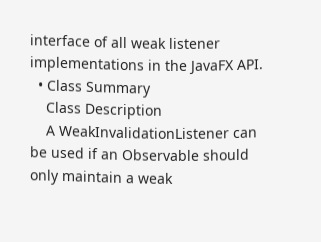interface of all weak listener implementations in the JavaFX API.
  • Class Summary
    Class Description
    A WeakInvalidationListener can be used if an Observable should only maintain a weak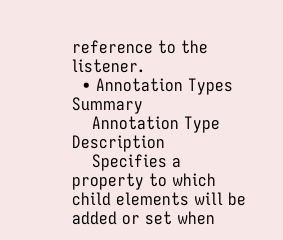reference to the listener.
  • Annotation Types Summary
    Annotation Type Description
    Specifies a property to which child elements will be added or set when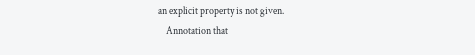an explicit property is not given.
    Annotation that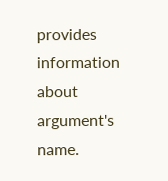provides information about argument's name.